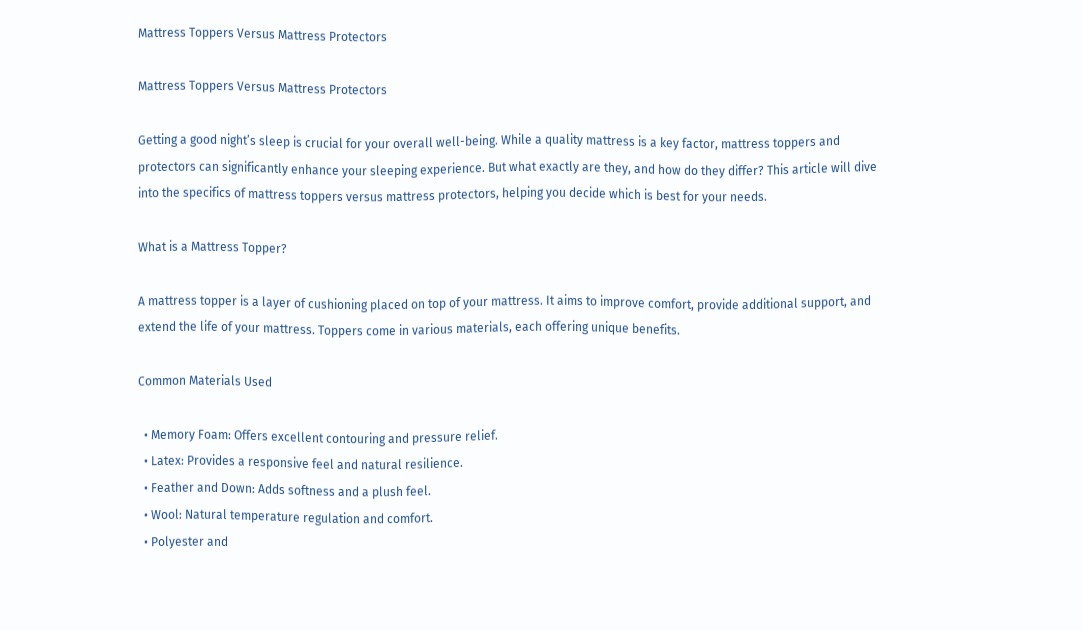Mattress Toppers Versus Mattress Protectors

Mattress Toppers Versus Mattress Protectors

Getting a good night’s sleep is crucial for your overall well-being. While a quality mattress is a key factor, mattress toppers and protectors can significantly enhance your sleeping experience. But what exactly are they, and how do they differ? This article will dive into the specifics of mattress toppers versus mattress protectors, helping you decide which is best for your needs.

What is a Mattress Topper?

A mattress topper is a layer of cushioning placed on top of your mattress. It aims to improve comfort, provide additional support, and extend the life of your mattress. Toppers come in various materials, each offering unique benefits.

Common Materials Used

  • Memory Foam: Offers excellent contouring and pressure relief.
  • Latex: Provides a responsive feel and natural resilience.
  • Feather and Down: Adds softness and a plush feel.
  • Wool: Natural temperature regulation and comfort.
  • Polyester and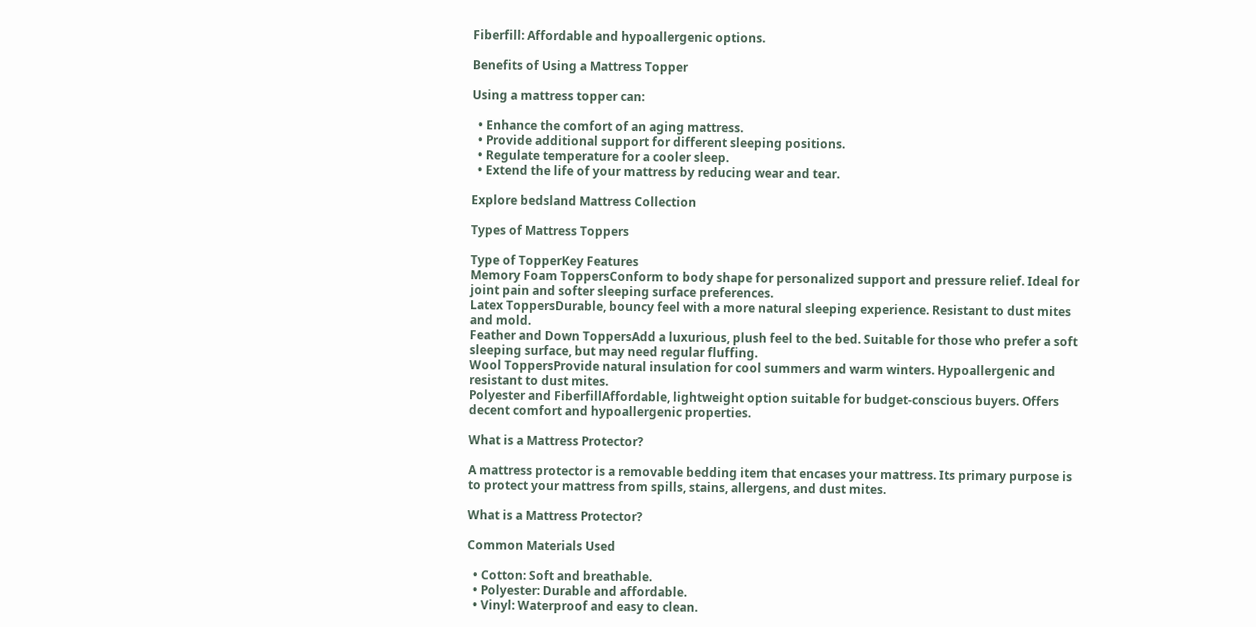Fiberfill: Affordable and hypoallergenic options.

Benefits of Using a Mattress Topper

Using a mattress topper can:

  • Enhance the comfort of an aging mattress.
  • Provide additional support for different sleeping positions.
  • Regulate temperature for a cooler sleep.
  • Extend the life of your mattress by reducing wear and tear.

Explore bedsland Mattress Collection

Types of Mattress Toppers

Type of TopperKey Features
Memory Foam ToppersConform to body shape for personalized support and pressure relief. Ideal for joint pain and softer sleeping surface preferences.
Latex ToppersDurable, bouncy feel with a more natural sleeping experience. Resistant to dust mites and mold.
Feather and Down ToppersAdd a luxurious, plush feel to the bed. Suitable for those who prefer a soft sleeping surface, but may need regular fluffing.
Wool ToppersProvide natural insulation for cool summers and warm winters. Hypoallergenic and resistant to dust mites.
Polyester and FiberfillAffordable, lightweight option suitable for budget-conscious buyers. Offers decent comfort and hypoallergenic properties.

What is a Mattress Protector?

A mattress protector is a removable bedding item that encases your mattress. Its primary purpose is to protect your mattress from spills, stains, allergens, and dust mites.

What is a Mattress Protector?

Common Materials Used

  • Cotton: Soft and breathable.
  • Polyester: Durable and affordable.
  • Vinyl: Waterproof and easy to clean.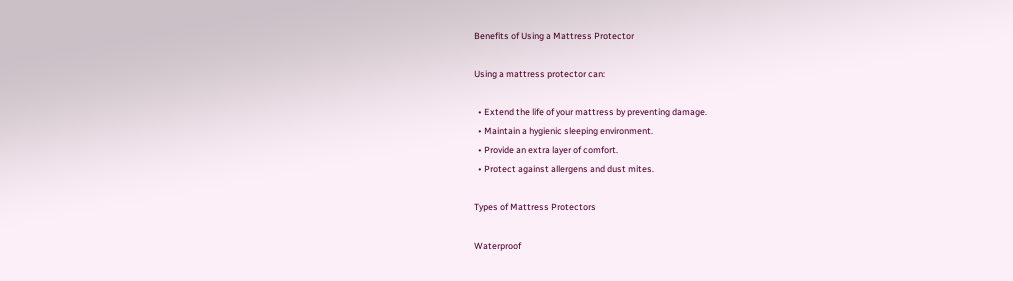Benefits of Using a Mattress Protector

Using a mattress protector can:

  • Extend the life of your mattress by preventing damage.
  • Maintain a hygienic sleeping environment.
  • Provide an extra layer of comfort.
  • Protect against allergens and dust mites.

Types of Mattress Protectors

Waterproof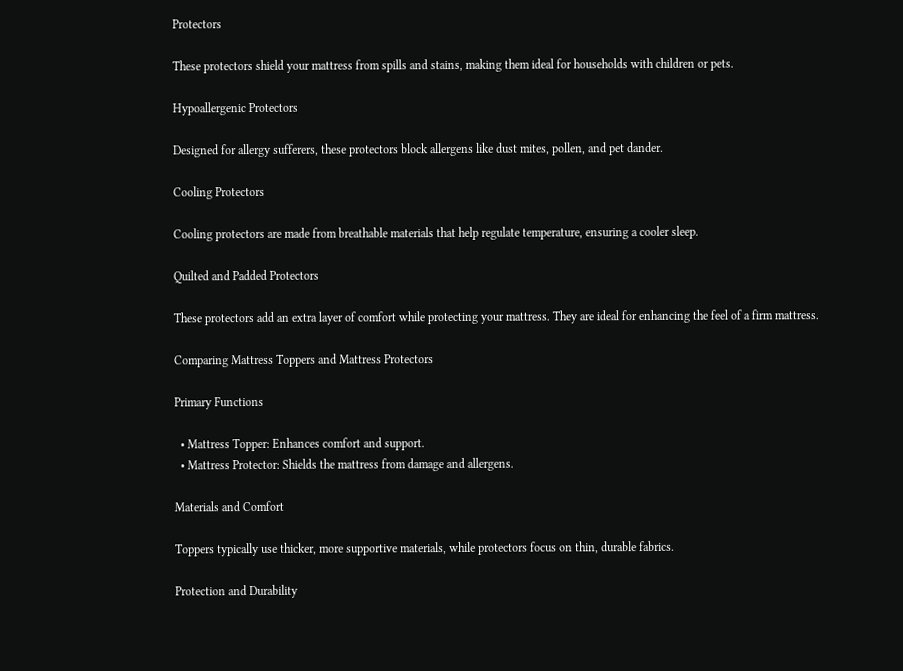Protectors

These protectors shield your mattress from spills and stains, making them ideal for households with children or pets.

Hypoallergenic Protectors

Designed for allergy sufferers, these protectors block allergens like dust mites, pollen, and pet dander.

Cooling Protectors

Cooling protectors are made from breathable materials that help regulate temperature, ensuring a cooler sleep.

Quilted and Padded Protectors

These protectors add an extra layer of comfort while protecting your mattress. They are ideal for enhancing the feel of a firm mattress.

Comparing Mattress Toppers and Mattress Protectors

Primary Functions

  • Mattress Topper: Enhances comfort and support.
  • Mattress Protector: Shields the mattress from damage and allergens.

Materials and Comfort

Toppers typically use thicker, more supportive materials, while protectors focus on thin, durable fabrics.

Protection and Durability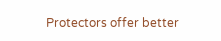Protectors offer better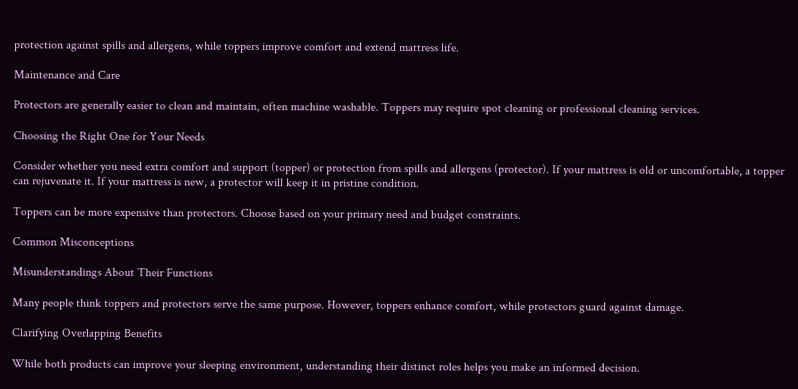protection against spills and allergens, while toppers improve comfort and extend mattress life.

Maintenance and Care

Protectors are generally easier to clean and maintain, often machine washable. Toppers may require spot cleaning or professional cleaning services.

Choosing the Right One for Your Needs

Consider whether you need extra comfort and support (topper) or protection from spills and allergens (protector). If your mattress is old or uncomfortable, a topper can rejuvenate it. If your mattress is new, a protector will keep it in pristine condition.

Toppers can be more expensive than protectors. Choose based on your primary need and budget constraints.

Common Misconceptions

Misunderstandings About Their Functions

Many people think toppers and protectors serve the same purpose. However, toppers enhance comfort, while protectors guard against damage.

Clarifying Overlapping Benefits

While both products can improve your sleeping environment, understanding their distinct roles helps you make an informed decision.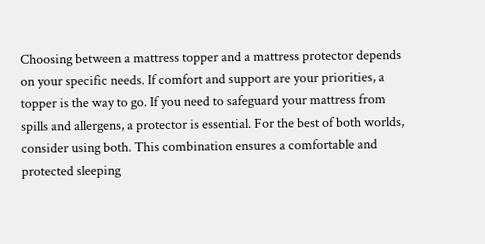Choosing between a mattress topper and a mattress protector depends on your specific needs. If comfort and support are your priorities, a topper is the way to go. If you need to safeguard your mattress from spills and allergens, a protector is essential. For the best of both worlds, consider using both. This combination ensures a comfortable and protected sleeping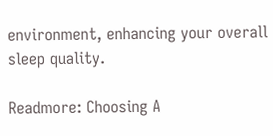environment, enhancing your overall sleep quality.

Readmore: Choosing A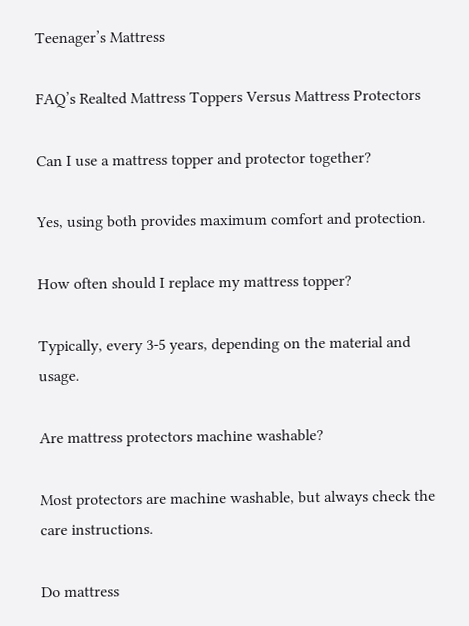Teenager’s Mattress

FAQ’s Realted Mattress Toppers Versus Mattress Protectors

Can I use a mattress topper and protector together?

Yes, using both provides maximum comfort and protection.

How often should I replace my mattress topper?

Typically, every 3-5 years, depending on the material and usage.

Are mattress protectors machine washable?

Most protectors are machine washable, but always check the care instructions.

Do mattress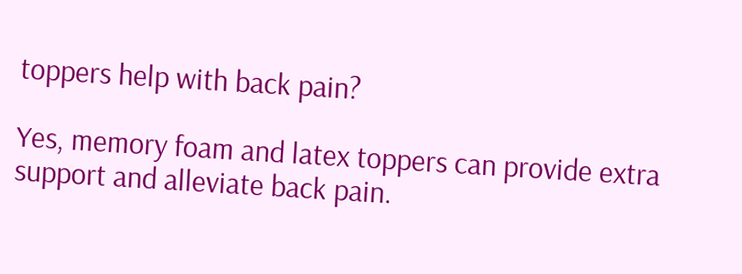toppers help with back pain?

Yes, memory foam and latex toppers can provide extra support and alleviate back pain.